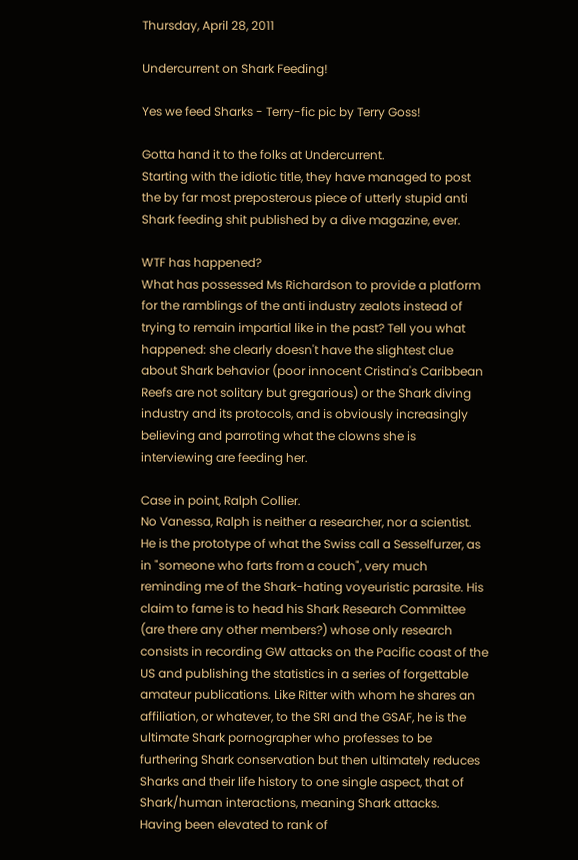Thursday, April 28, 2011

Undercurrent on Shark Feeding!

Yes we feed Sharks - Terry-fic pic by Terry Goss!

Gotta hand it to the folks at Undercurrent.
Starting with the idiotic title, they have managed to post the by far most preposterous piece of utterly stupid anti Shark feeding shit published by a dive magazine, ever.

WTF has happened?
What has possessed Ms Richardson to provide a platform for the ramblings of the anti industry zealots instead of trying to remain impartial like in the past? Tell you what happened: she clearly doesn't have the slightest clue about Shark behavior (poor innocent Cristina's Caribbean Reefs are not solitary but gregarious) or the Shark diving industry and its protocols, and is obviously increasingly believing and parroting what the clowns she is interviewing are feeding her.

Case in point, Ralph Collier.
No Vanessa, Ralph is neither a researcher, nor a scientist.
He is the prototype of what the Swiss call a Sesselfurzer, as in "someone who farts from a couch", very much reminding me of the Shark-hating voyeuristic parasite. His claim to fame is to head his Shark Research Committee (are there any other members?) whose only research consists in recording GW attacks on the Pacific coast of the US and publishing the statistics in a series of forgettable amateur publications. Like Ritter with whom he shares an affiliation, or whatever, to the SRI and the GSAF, he is the ultimate Shark pornographer who professes to be furthering Shark conservation but then ultimately reduces Sharks and their life history to one single aspect, that of Shark/human interactions, meaning Shark attacks.
Having been elevated to rank of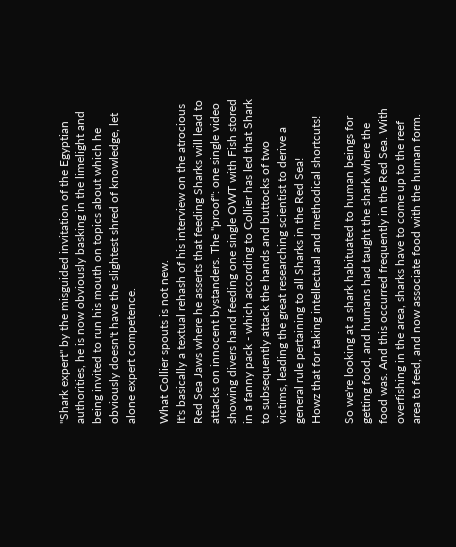"Shark expert" by the misguided invitation of the Egyptian authorities, he is now obviously basking in the limelight and being invited to run his mouth on topics about which he obviously doesn't have the slightest shred of knowledge, let alone expert competence.

What Collier spouts is not new.
It's basically a textual rehash of his interview on the atrocious Red Sea Jaws where he asserts that feeding Sharks will lead to attacks on innocent bystanders. The "proof": one single video showing divers hand feeding one single OWT with Fish stored in a fanny pack - which according to Collier has led that Shark to subsequently attack the hands and buttocks of two victims, leading the great researching scientist to derive a general rule pertaining to all Sharks in the Red Sea!
Howz that for taking intellectual and methodical shortcuts!

So we're looking at a shark habituated to human beings for getting food, and humans had taught the shark where the food was. And this occurred frequently in the Red Sea. With overfishing in the area, sharks have to come up to the reef area to feed, and now associate food with the human form.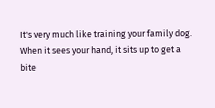It's very much like training your family dog. When it sees your hand, it sits up to get a bite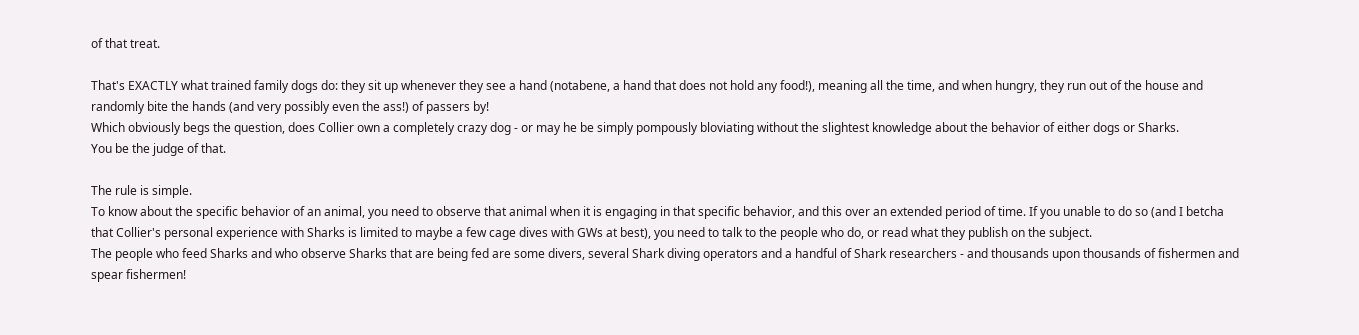of that treat.

That's EXACTLY what trained family dogs do: they sit up whenever they see a hand (notabene, a hand that does not hold any food!), meaning all the time, and when hungry, they run out of the house and randomly bite the hands (and very possibly even the ass!) of passers by!
Which obviously begs the question, does Collier own a completely crazy dog - or may he be simply pompously bloviating without the slightest knowledge about the behavior of either dogs or Sharks.
You be the judge of that.

The rule is simple.
To know about the specific behavior of an animal, you need to observe that animal when it is engaging in that specific behavior, and this over an extended period of time. If you unable to do so (and I betcha that Collier's personal experience with Sharks is limited to maybe a few cage dives with GWs at best), you need to talk to the people who do, or read what they publish on the subject.
The people who feed Sharks and who observe Sharks that are being fed are some divers, several Shark diving operators and a handful of Shark researchers - and thousands upon thousands of fishermen and spear fishermen!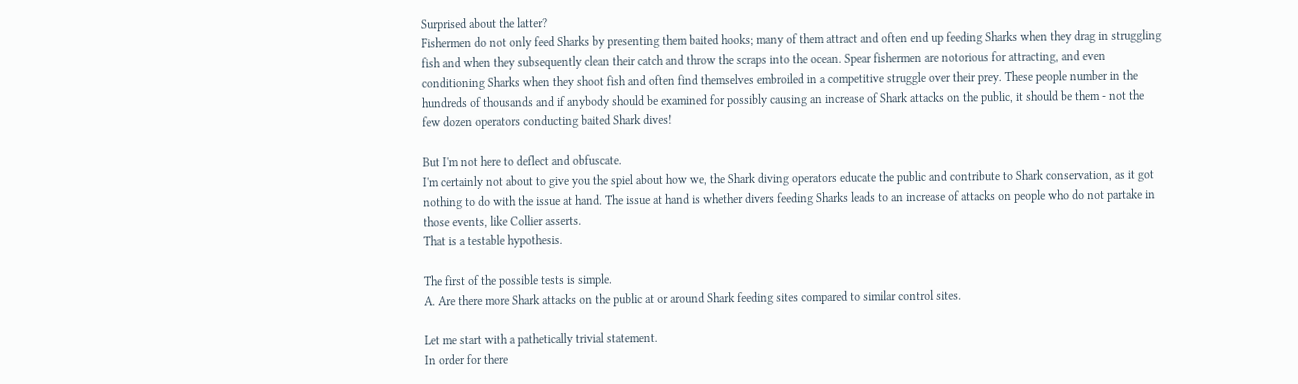Surprised about the latter?
Fishermen do not only feed Sharks by presenting them baited hooks; many of them attract and often end up feeding Sharks when they drag in struggling fish and when they subsequently clean their catch and throw the scraps into the ocean. Spear fishermen are notorious for attracting, and even conditioning Sharks when they shoot fish and often find themselves embroiled in a competitive struggle over their prey. These people number in the hundreds of thousands and if anybody should be examined for possibly causing an increase of Shark attacks on the public, it should be them - not the few dozen operators conducting baited Shark dives!

But I'm not here to deflect and obfuscate.
I'm certainly not about to give you the spiel about how we, the Shark diving operators educate the public and contribute to Shark conservation, as it got nothing to do with the issue at hand. The issue at hand is whether divers feeding Sharks leads to an increase of attacks on people who do not partake in those events, like Collier asserts.
That is a testable hypothesis.

The first of the possible tests is simple.
A. Are there more Shark attacks on the public at or around Shark feeding sites compared to similar control sites.

Let me start with a pathetically trivial statement.
In order for there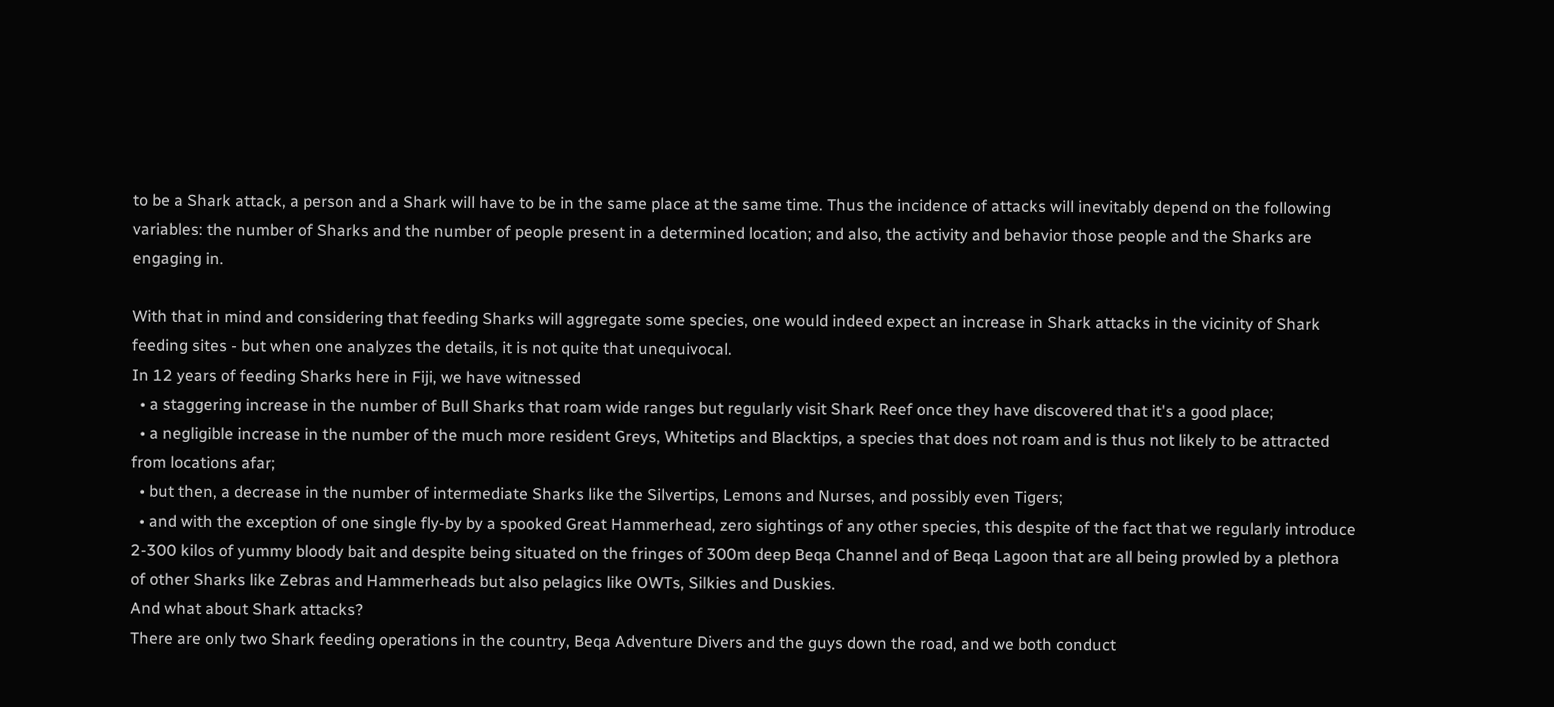to be a Shark attack, a person and a Shark will have to be in the same place at the same time. Thus the incidence of attacks will inevitably depend on the following variables: the number of Sharks and the number of people present in a determined location; and also, the activity and behavior those people and the Sharks are engaging in.

With that in mind and considering that feeding Sharks will aggregate some species, one would indeed expect an increase in Shark attacks in the vicinity of Shark feeding sites - but when one analyzes the details, it is not quite that unequivocal.
In 12 years of feeding Sharks here in Fiji, we have witnessed
  • a staggering increase in the number of Bull Sharks that roam wide ranges but regularly visit Shark Reef once they have discovered that it's a good place;
  • a negligible increase in the number of the much more resident Greys, Whitetips and Blacktips, a species that does not roam and is thus not likely to be attracted from locations afar;
  • but then, a decrease in the number of intermediate Sharks like the Silvertips, Lemons and Nurses, and possibly even Tigers;
  • and with the exception of one single fly-by by a spooked Great Hammerhead, zero sightings of any other species, this despite of the fact that we regularly introduce 2-300 kilos of yummy bloody bait and despite being situated on the fringes of 300m deep Beqa Channel and of Beqa Lagoon that are all being prowled by a plethora of other Sharks like Zebras and Hammerheads but also pelagics like OWTs, Silkies and Duskies.
And what about Shark attacks?
There are only two Shark feeding operations in the country, Beqa Adventure Divers and the guys down the road, and we both conduct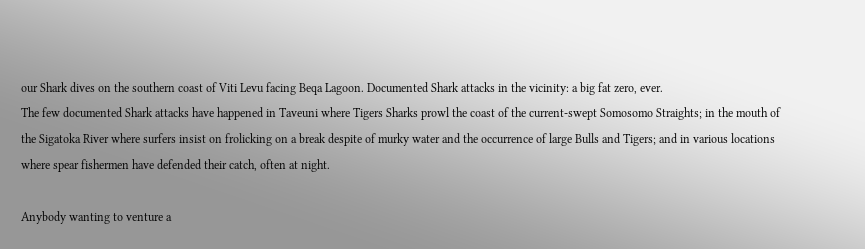our Shark dives on the southern coast of Viti Levu facing Beqa Lagoon. Documented Shark attacks in the vicinity: a big fat zero, ever.
The few documented Shark attacks have happened in Taveuni where Tigers Sharks prowl the coast of the current-swept Somosomo Straights; in the mouth of the Sigatoka River where surfers insist on frolicking on a break despite of murky water and the occurrence of large Bulls and Tigers; and in various locations where spear fishermen have defended their catch, often at night.

Anybody wanting to venture a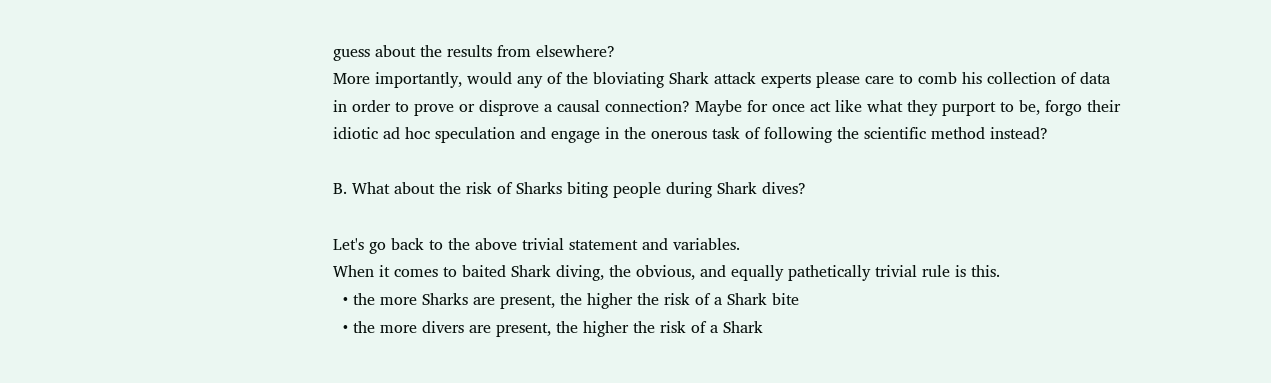guess about the results from elsewhere?
More importantly, would any of the bloviating Shark attack experts please care to comb his collection of data in order to prove or disprove a causal connection? Maybe for once act like what they purport to be, forgo their idiotic ad hoc speculation and engage in the onerous task of following the scientific method instead?

B. What about the risk of Sharks biting people during Shark dives?

Let's go back to the above trivial statement and variables.
When it comes to baited Shark diving, the obvious, and equally pathetically trivial rule is this.
  • the more Sharks are present, the higher the risk of a Shark bite
  • the more divers are present, the higher the risk of a Shark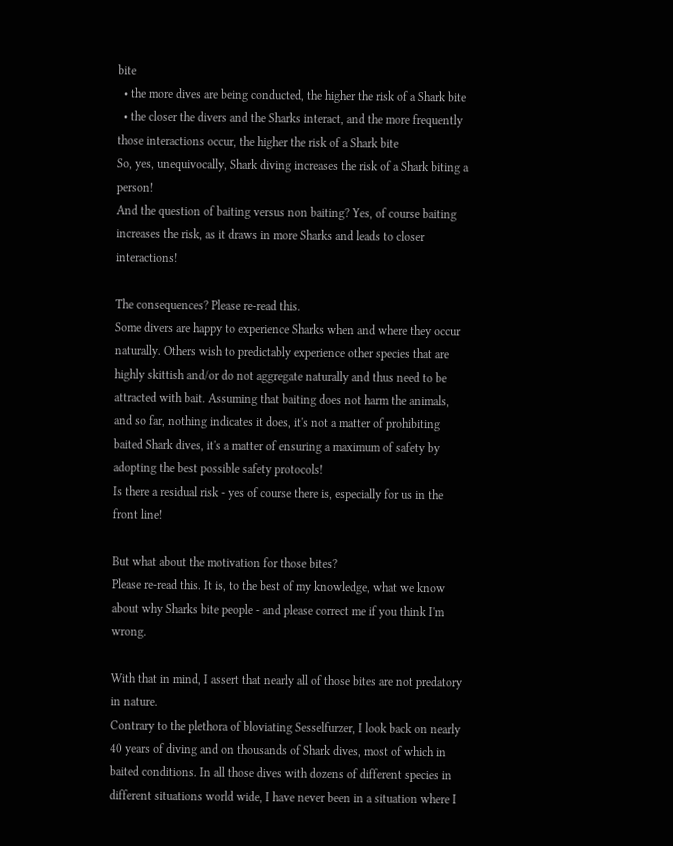bite
  • the more dives are being conducted, the higher the risk of a Shark bite
  • the closer the divers and the Sharks interact, and the more frequently those interactions occur, the higher the risk of a Shark bite
So, yes, unequivocally, Shark diving increases the risk of a Shark biting a person!
And the question of baiting versus non baiting? Yes, of course baiting increases the risk, as it draws in more Sharks and leads to closer interactions!

The consequences? Please re-read this.
Some divers are happy to experience Sharks when and where they occur naturally. Others wish to predictably experience other species that are highly skittish and/or do not aggregate naturally and thus need to be attracted with bait. Assuming that baiting does not harm the animals, and so far, nothing indicates it does, it's not a matter of prohibiting baited Shark dives, it's a matter of ensuring a maximum of safety by adopting the best possible safety protocols!
Is there a residual risk - yes of course there is, especially for us in the front line!

But what about the motivation for those bites?
Please re-read this. It is, to the best of my knowledge, what we know about why Sharks bite people - and please correct me if you think I'm wrong.

With that in mind, I assert that nearly all of those bites are not predatory in nature.
Contrary to the plethora of bloviating Sesselfurzer, I look back on nearly 40 years of diving and on thousands of Shark dives, most of which in baited conditions. In all those dives with dozens of different species in different situations world wide, I have never been in a situation where I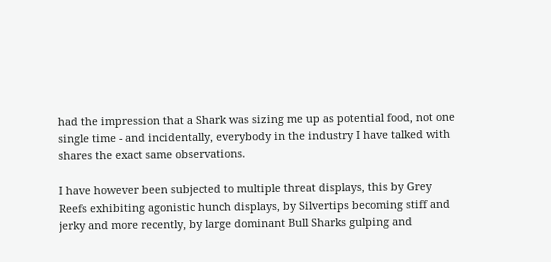had the impression that a Shark was sizing me up as potential food, not one single time - and incidentally, everybody in the industry I have talked with shares the exact same observations.

I have however been subjected to multiple threat displays, this by Grey Reefs exhibiting agonistic hunch displays, by Silvertips becoming stiff and jerky and more recently, by large dominant Bull Sharks gulping and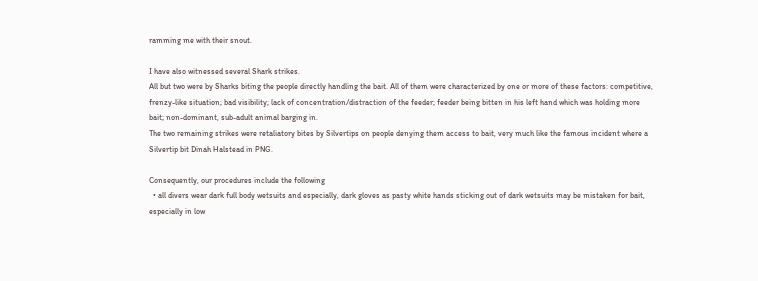ramming me with their snout.

I have also witnessed several Shark strikes.
All but two were by Sharks biting the people directly handling the bait. All of them were characterized by one or more of these factors: competitive, frenzy-like situation; bad visibility; lack of concentration/distraction of the feeder; feeder being bitten in his left hand which was holding more bait; non-dominant, sub-adult animal barging in.
The two remaining strikes were retaliatory bites by Silvertips on people denying them access to bait, very much like the famous incident where a Silvertip bit Dinah Halstead in PNG.

Consequently, our procedures include the following
  • all divers wear dark full body wetsuits and especially, dark gloves as pasty white hands sticking out of dark wetsuits may be mistaken for bait, especially in low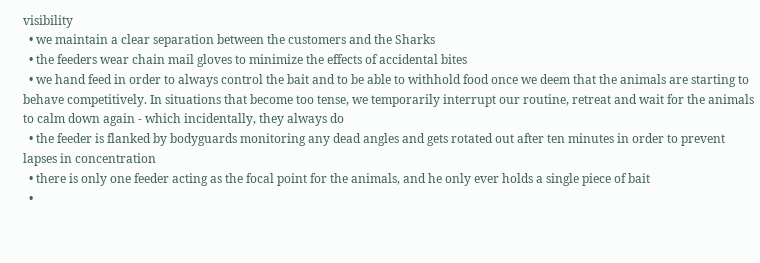visibility
  • we maintain a clear separation between the customers and the Sharks
  • the feeders wear chain mail gloves to minimize the effects of accidental bites
  • we hand feed in order to always control the bait and to be able to withhold food once we deem that the animals are starting to behave competitively. In situations that become too tense, we temporarily interrupt our routine, retreat and wait for the animals to calm down again - which incidentally, they always do
  • the feeder is flanked by bodyguards monitoring any dead angles and gets rotated out after ten minutes in order to prevent lapses in concentration
  • there is only one feeder acting as the focal point for the animals, and he only ever holds a single piece of bait
  •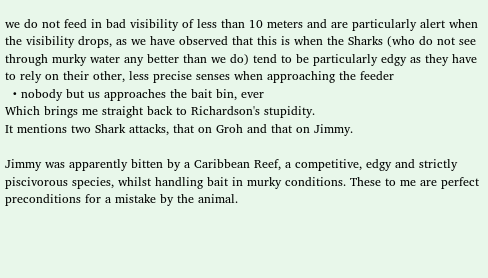we do not feed in bad visibility of less than 10 meters and are particularly alert when the visibility drops, as we have observed that this is when the Sharks (who do not see through murky water any better than we do) tend to be particularly edgy as they have to rely on their other, less precise senses when approaching the feeder
  • nobody but us approaches the bait bin, ever
Which brings me straight back to Richardson's stupidity.
It mentions two Shark attacks, that on Groh and that on Jimmy.

Jimmy was apparently bitten by a Caribbean Reef, a competitive, edgy and strictly piscivorous species, whilst handling bait in murky conditions. These to me are perfect preconditions for a mistake by the animal.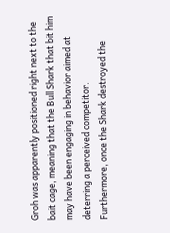Groh was apparently positioned right next to the bait cage, meaning that the Bull Shark that bit him may have been engaging in behavior aimed at deterring a perceived competitor.
Furthermore, once the Shark destroyed the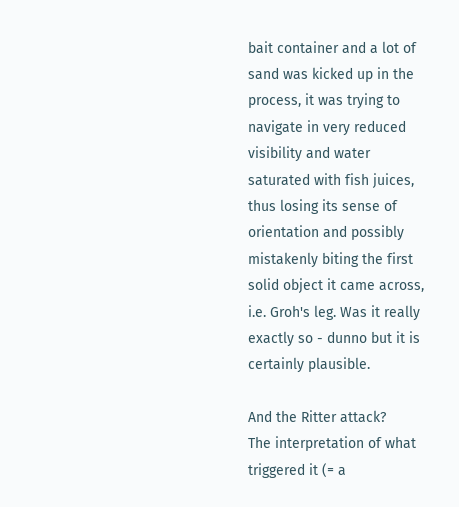bait container and a lot of sand was kicked up in the process, it was trying to navigate in very reduced visibility and water saturated with fish juices, thus losing its sense of orientation and possibly mistakenly biting the first solid object it came across, i.e. Groh's leg. Was it really exactly so - dunno but it is certainly plausible.

And the Ritter attack?
The interpretation of what triggered it (= a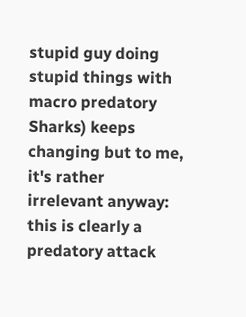stupid guy doing stupid things with macro predatory Sharks) keeps changing but to me, it's rather irrelevant anyway: this is clearly a predatory attack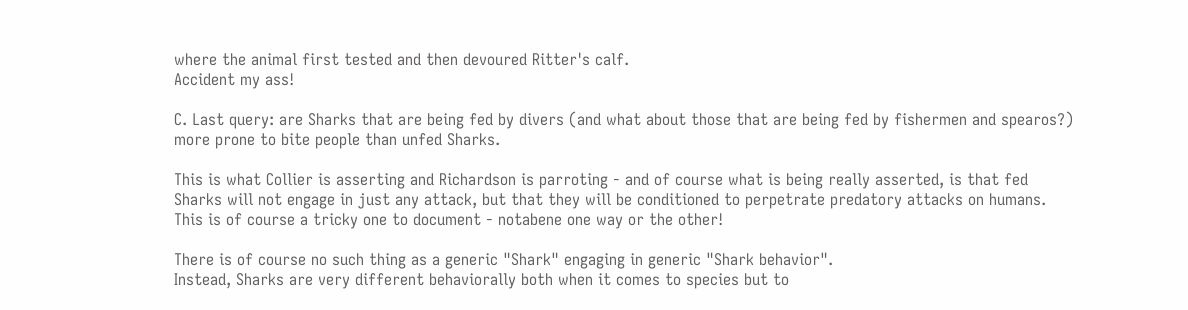where the animal first tested and then devoured Ritter's calf.
Accident my ass!

C. Last query: are Sharks that are being fed by divers (and what about those that are being fed by fishermen and spearos?) more prone to bite people than unfed Sharks.

This is what Collier is asserting and Richardson is parroting - and of course what is being really asserted, is that fed Sharks will not engage in just any attack, but that they will be conditioned to perpetrate predatory attacks on humans.
This is of course a tricky one to document - notabene one way or the other!

There is of course no such thing as a generic "Shark" engaging in generic "Shark behavior".
Instead, Sharks are very different behaviorally both when it comes to species but to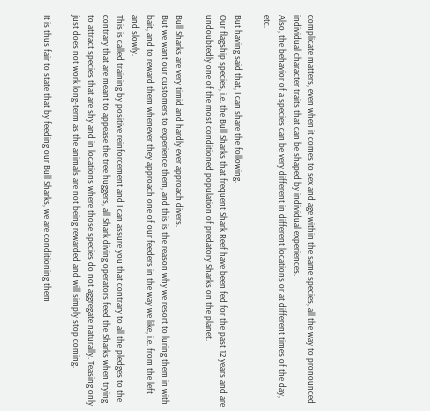complicate matters, even when it comes to sex and age within the same species, all the way to pronounced individual character traits that can be shaped by individual experiences.
Also, the behavior of a species can be very different in different locations or at different times of the day, etc.

But having said that, I can share the following.
Our flagship species, i.e. the Bull Sharks that frequent Shark Reef have been fed for the past 12 years and are undoubtedly one of the most conditioned population of predatory Sharks on the planet.

Bull Sharks are very timid and hardly ever approach divers.
But we want our customers to experience them, and this is the reason why we resort to luring them in with bait, and to reward them whenever they approach one of our feeders in the way we like, i.e. from the left and slowly.
This is called training by positive reinforcement and I can assure you that contrary to all the pledges to the contrary that are meant to appease the tree huggers, all Shark diving operators feed the Sharks when trying to attract species that are shy and in locations where those species do not aggregate naturally. Teasing only just does not work long-term as the animals are not being rewarded and will simply stop coming.

It is thus fair to state that by feeding our Bull Sharks, we are conditioning them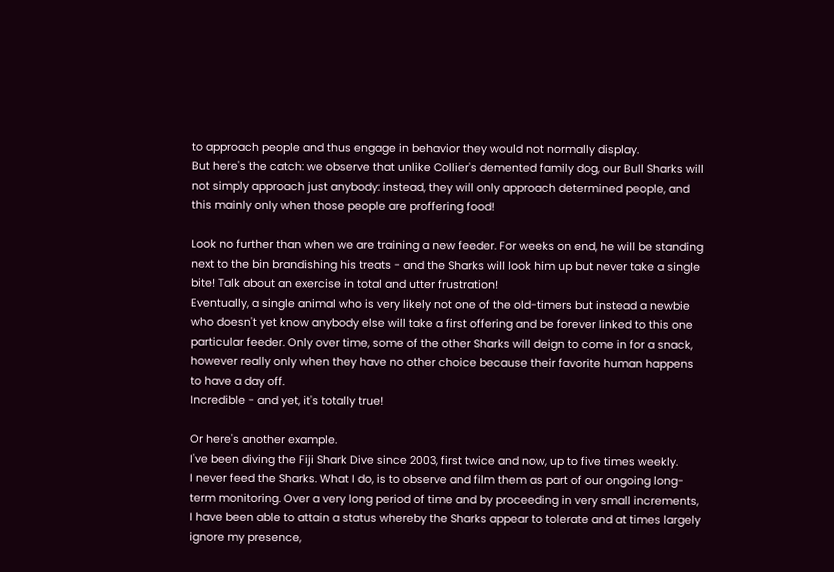to approach people and thus engage in behavior they would not normally display.
But here's the catch: we observe that unlike Collier's demented family dog, our Bull Sharks will not simply approach just anybody: instead, they will only approach determined people, and this mainly only when those people are proffering food!

Look no further than when we are training a new feeder. For weeks on end, he will be standing next to the bin brandishing his treats - and the Sharks will look him up but never take a single bite! Talk about an exercise in total and utter frustration!
Eventually, a single animal who is very likely not one of the old-timers but instead a newbie who doesn't yet know anybody else will take a first offering and be forever linked to this one particular feeder. Only over time, some of the other Sharks will deign to come in for a snack, however really only when they have no other choice because their favorite human happens to have a day off.
Incredible - and yet, it's totally true!

Or here's another example.
I've been diving the Fiji Shark Dive since 2003, first twice and now, up to five times weekly.
I never feed the Sharks. What I do, is to observe and film them as part of our ongoing long-term monitoring. Over a very long period of time and by proceeding in very small increments, I have been able to attain a status whereby the Sharks appear to tolerate and at times largely ignore my presence,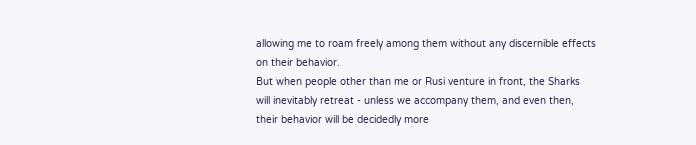allowing me to roam freely among them without any discernible effects on their behavior.
But when people other than me or Rusi venture in front, the Sharks will inevitably retreat - unless we accompany them, and even then, their behavior will be decidedly more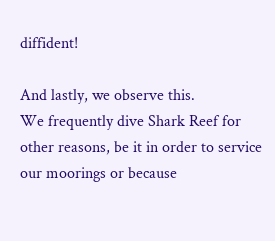diffident!

And lastly, we observe this.
We frequently dive Shark Reef for other reasons, be it in order to service our moorings or because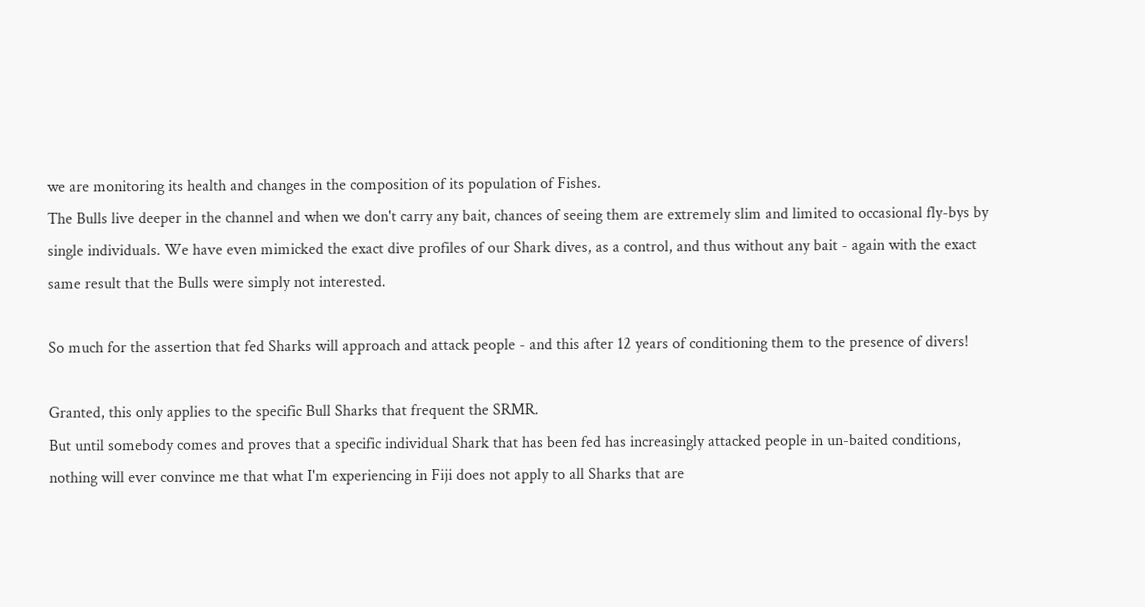we are monitoring its health and changes in the composition of its population of Fishes.
The Bulls live deeper in the channel and when we don't carry any bait, chances of seeing them are extremely slim and limited to occasional fly-bys by single individuals. We have even mimicked the exact dive profiles of our Shark dives, as a control, and thus without any bait - again with the exact same result that the Bulls were simply not interested.

So much for the assertion that fed Sharks will approach and attack people - and this after 12 years of conditioning them to the presence of divers!

Granted, this only applies to the specific Bull Sharks that frequent the SRMR.
But until somebody comes and proves that a specific individual Shark that has been fed has increasingly attacked people in un-baited conditions, nothing will ever convince me that what I'm experiencing in Fiji does not apply to all Sharks that are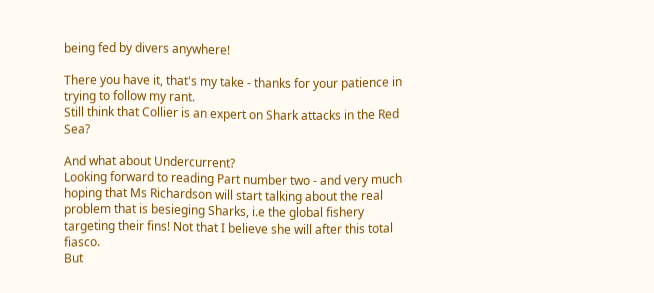being fed by divers anywhere!

There you have it, that's my take - thanks for your patience in trying to follow my rant.
Still think that Collier is an expert on Shark attacks in the Red Sea?

And what about Undercurrent?
Looking forward to reading Part number two - and very much hoping that Ms Richardson will start talking about the real problem that is besieging Sharks, i.e the global fishery targeting their fins! Not that I believe she will after this total fiasco.
But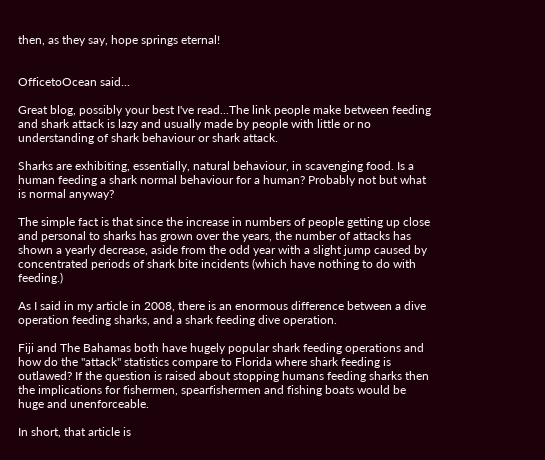then, as they say, hope springs eternal!


OfficetoOcean said...

Great blog, possibly your best I've read...The link people make between feeding and shark attack is lazy and usually made by people with little or no understanding of shark behaviour or shark attack.

Sharks are exhibiting, essentially, natural behaviour, in scavenging food. Is a human feeding a shark normal behaviour for a human? Probably not but what is normal anyway?

The simple fact is that since the increase in numbers of people getting up close and personal to sharks has grown over the years, the number of attacks has shown a yearly decrease, aside from the odd year with a slight jump caused by concentrated periods of shark bite incidents (which have nothing to do with feeding.)

As I said in my article in 2008, there is an enormous difference between a dive operation feeding sharks, and a shark feeding dive operation.

Fiji and The Bahamas both have hugely popular shark feeding operations and how do the "attack" statistics compare to Florida where shark feeding is outlawed? If the question is raised about stopping humans feeding sharks then the implications for fishermen, spearfishermen and fishing boats would be huge and unenforceable.

In short, that article is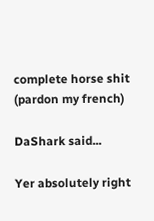complete horse shit (pardon my french)

DaShark said...

Yer absolutely right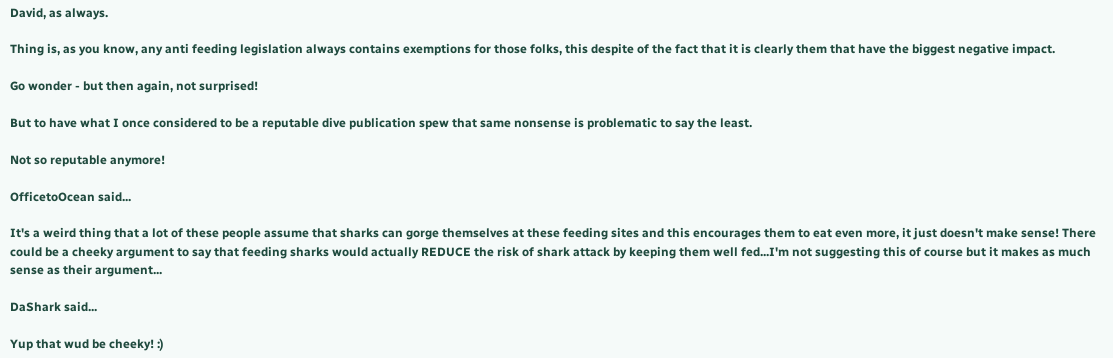David, as always.

Thing is, as you know, any anti feeding legislation always contains exemptions for those folks, this despite of the fact that it is clearly them that have the biggest negative impact.

Go wonder - but then again, not surprised!

But to have what I once considered to be a reputable dive publication spew that same nonsense is problematic to say the least.

Not so reputable anymore!

OfficetoOcean said...

It's a weird thing that a lot of these people assume that sharks can gorge themselves at these feeding sites and this encourages them to eat even more, it just doesn't make sense! There could be a cheeky argument to say that feeding sharks would actually REDUCE the risk of shark attack by keeping them well fed...I'm not suggesting this of course but it makes as much sense as their argument...

DaShark said...

Yup that wud be cheeky! :)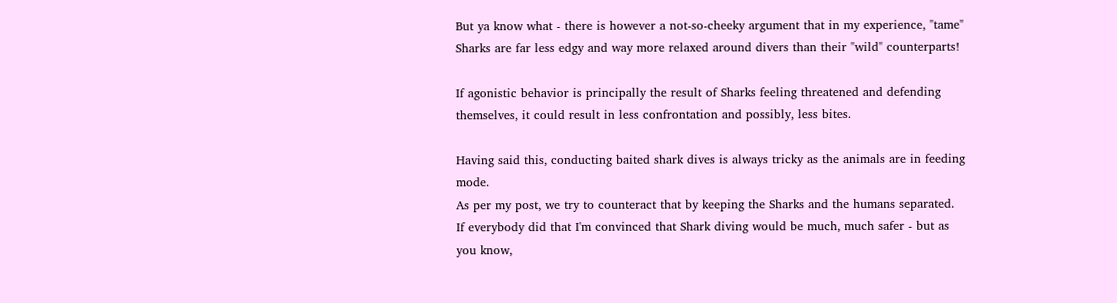But ya know what - there is however a not-so-cheeky argument that in my experience, "tame" Sharks are far less edgy and way more relaxed around divers than their "wild" counterparts!

If agonistic behavior is principally the result of Sharks feeling threatened and defending themselves, it could result in less confrontation and possibly, less bites.

Having said this, conducting baited shark dives is always tricky as the animals are in feeding mode.
As per my post, we try to counteract that by keeping the Sharks and the humans separated.
If everybody did that I'm convinced that Shark diving would be much, much safer - but as you know,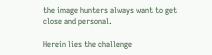the image hunters always want to get close and personal.

Herein lies the challenge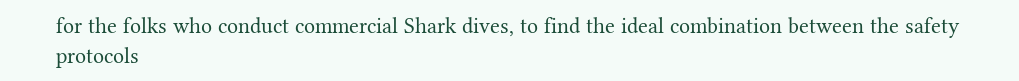for the folks who conduct commercial Shark dives, to find the ideal combination between the safety protocols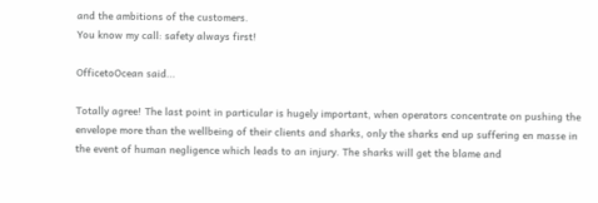and the ambitions of the customers.
You know my call: safety always first!

OfficetoOcean said...

Totally agree! The last point in particular is hugely important, when operators concentrate on pushing the envelope more than the wellbeing of their clients and sharks, only the sharks end up suffering en masse in the event of human negligence which leads to an injury. The sharks will get the blame and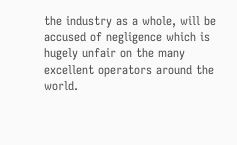the industry as a whole, will be accused of negligence which is hugely unfair on the many excellent operators around the world.